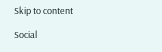Skip to content

Social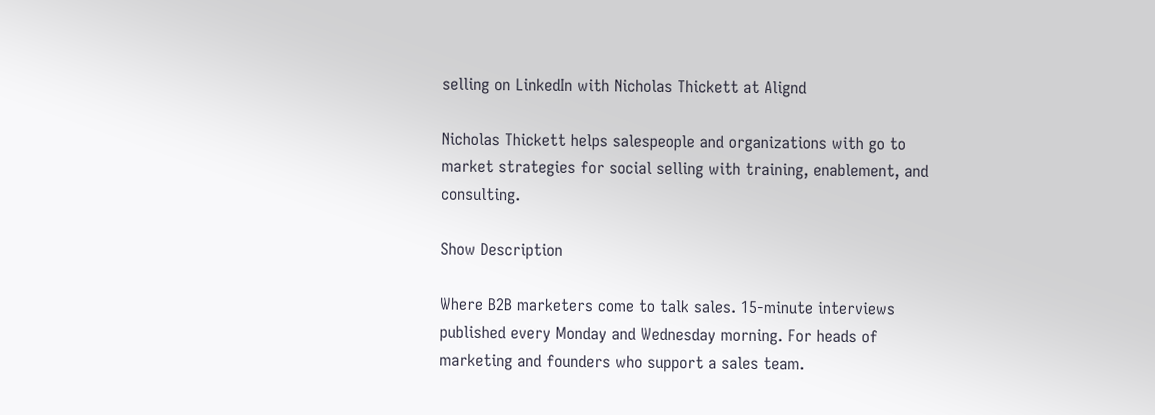selling on LinkedIn with Nicholas Thickett at Alignd

Nicholas Thickett helps salespeople and organizations with go to market strategies for social selling with training, enablement, and consulting.

Show Description

Where B2B marketers come to talk sales. 15-minute interviews published every Monday and Wednesday morning. For heads of marketing and founders who support a sales team.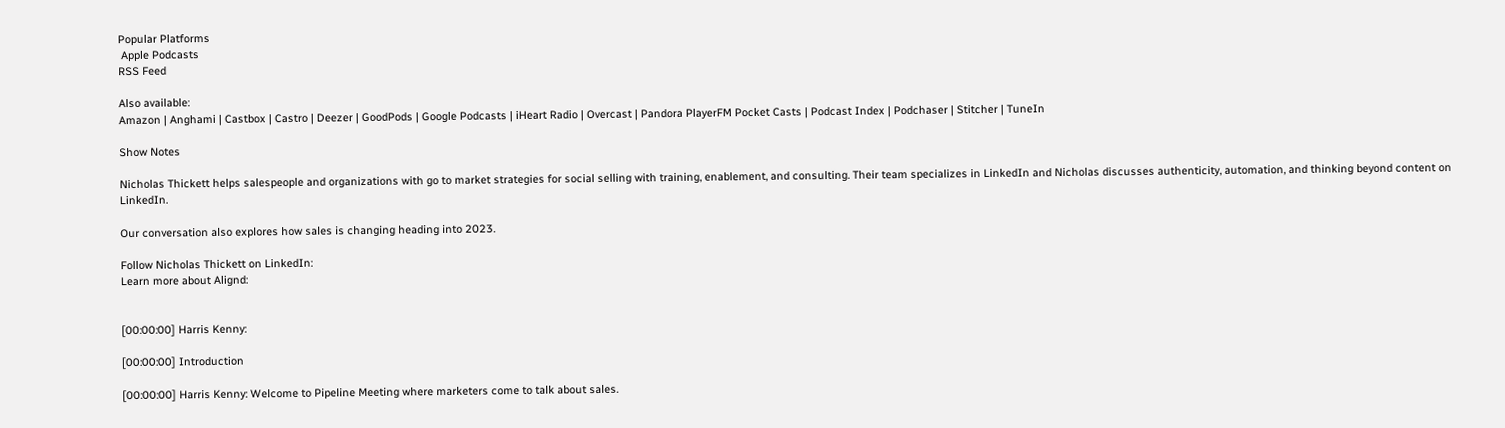Popular Platforms
 Apple Podcasts
RSS Feed

Also available:
Amazon | Anghami | Castbox | Castro | Deezer | GoodPods | Google Podcasts | iHeart Radio | Overcast | Pandora PlayerFM Pocket Casts | Podcast Index | Podchaser | Stitcher | TuneIn

Show Notes

Nicholas Thickett helps salespeople and organizations with go to market strategies for social selling with training, enablement, and consulting. Their team specializes in LinkedIn and Nicholas discusses authenticity, automation, and thinking beyond content on LinkedIn.

Our conversation also explores how sales is changing heading into 2023.

Follow Nicholas Thickett on LinkedIn:
Learn more about Alignd:


[00:00:00] Harris Kenny:

[00:00:00] Introduction

[00:00:00] Harris Kenny: Welcome to Pipeline Meeting where marketers come to talk about sales.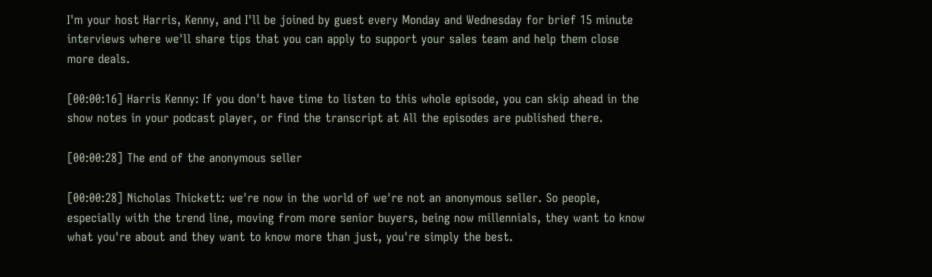I'm your host Harris, Kenny, and I'll be joined by guest every Monday and Wednesday for brief 15 minute interviews where we'll share tips that you can apply to support your sales team and help them close more deals.

[00:00:16] Harris Kenny: If you don't have time to listen to this whole episode, you can skip ahead in the show notes in your podcast player, or find the transcript at All the episodes are published there.

[00:00:28] The end of the anonymous seller

[00:00:28] Nicholas Thickett: we're now in the world of we're not an anonymous seller. So people, especially with the trend line, moving from more senior buyers, being now millennials, they want to know what you're about and they want to know more than just, you're simply the best.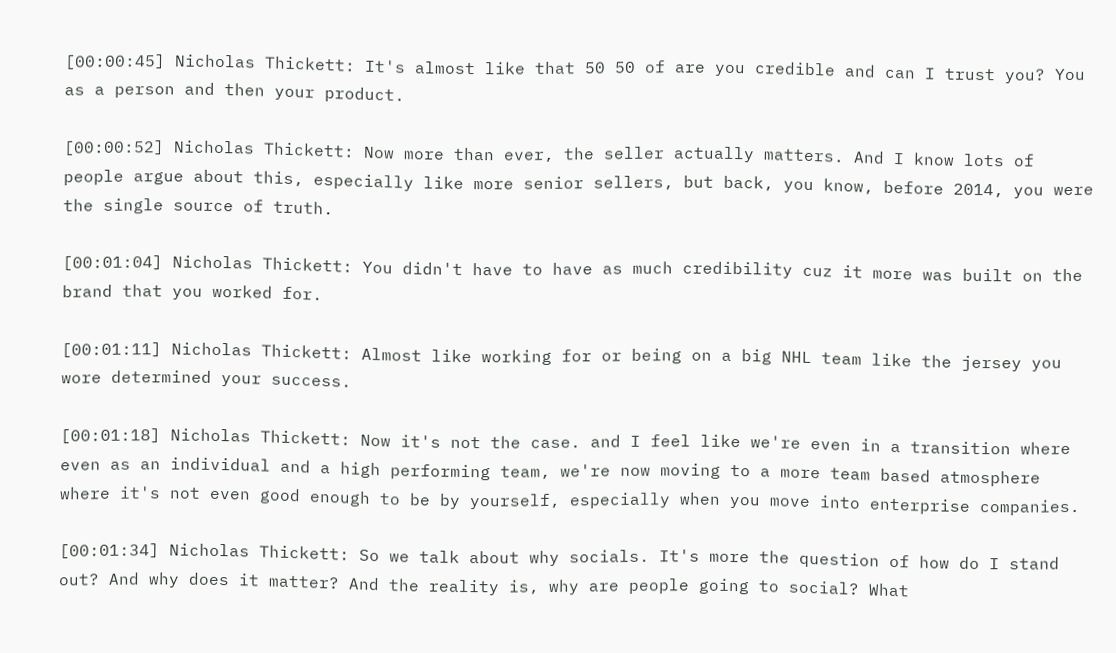[00:00:45] Nicholas Thickett: It's almost like that 50 50 of are you credible and can I trust you? You as a person and then your product.

[00:00:52] Nicholas Thickett: Now more than ever, the seller actually matters. And I know lots of people argue about this, especially like more senior sellers, but back, you know, before 2014, you were the single source of truth.

[00:01:04] Nicholas Thickett: You didn't have to have as much credibility cuz it more was built on the brand that you worked for.

[00:01:11] Nicholas Thickett: Almost like working for or being on a big NHL team like the jersey you wore determined your success.

[00:01:18] Nicholas Thickett: Now it's not the case. and I feel like we're even in a transition where even as an individual and a high performing team, we're now moving to a more team based atmosphere where it's not even good enough to be by yourself, especially when you move into enterprise companies.

[00:01:34] Nicholas Thickett: So we talk about why socials. It's more the question of how do I stand out? And why does it matter? And the reality is, why are people going to social? What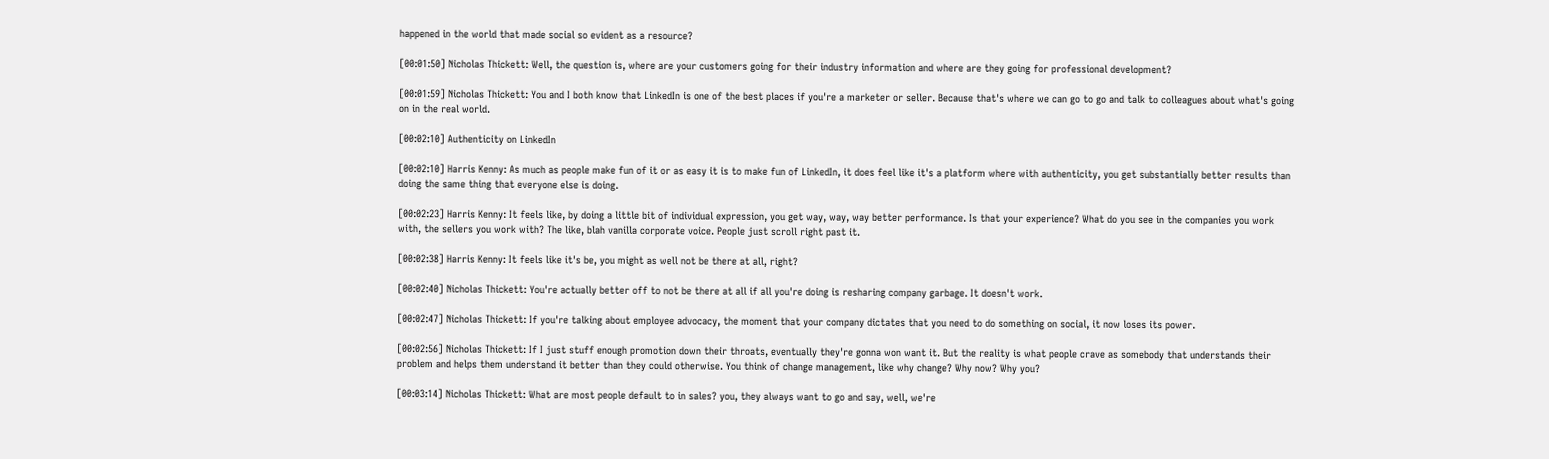happened in the world that made social so evident as a resource?

[00:01:50] Nicholas Thickett: Well, the question is, where are your customers going for their industry information and where are they going for professional development?

[00:01:59] Nicholas Thickett: You and I both know that LinkedIn is one of the best places if you're a marketer or seller. Because that's where we can go to go and talk to colleagues about what's going on in the real world.

[00:02:10] Authenticity on LinkedIn

[00:02:10] Harris Kenny: As much as people make fun of it or as easy it is to make fun of LinkedIn, it does feel like it's a platform where with authenticity, you get substantially better results than doing the same thing that everyone else is doing.

[00:02:23] Harris Kenny: It feels like, by doing a little bit of individual expression, you get way, way, way better performance. Is that your experience? What do you see in the companies you work with, the sellers you work with? The like, blah vanilla corporate voice. People just scroll right past it.

[00:02:38] Harris Kenny: It feels like it's be, you might as well not be there at all, right?

[00:02:40] Nicholas Thickett: You're actually better off to not be there at all if all you're doing is resharing company garbage. It doesn't work.

[00:02:47] Nicholas Thickett: If you're talking about employee advocacy, the moment that your company dictates that you need to do something on social, it now loses its power.

[00:02:56] Nicholas Thickett: If I just stuff enough promotion down their throats, eventually they're gonna won want it. But the reality is what people crave as somebody that understands their problem and helps them understand it better than they could otherwise. You think of change management, like why change? Why now? Why you?

[00:03:14] Nicholas Thickett: What are most people default to in sales? you, they always want to go and say, well, we're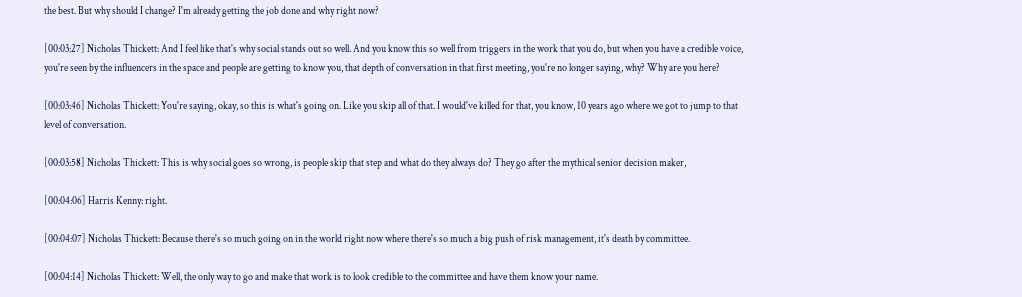the best. But why should I change? I'm already getting the job done and why right now?

[00:03:27] Nicholas Thickett: And I feel like that's why social stands out so well. And you know this so well from triggers in the work that you do, but when you have a credible voice, you're seen by the influencers in the space and people are getting to know you, that depth of conversation in that first meeting, you're no longer saying, why? Why are you here?

[00:03:46] Nicholas Thickett: You're saying, okay, so this is what's going on. Like you skip all of that. I would've killed for that, you know, 10 years ago where we got to jump to that level of conversation.

[00:03:58] Nicholas Thickett: This is why social goes so wrong, is people skip that step and what do they always do? They go after the mythical senior decision maker,

[00:04:06] Harris Kenny: right.

[00:04:07] Nicholas Thickett: Because there's so much going on in the world right now where there's so much a big push of risk management, it's death by committee.

[00:04:14] Nicholas Thickett: Well, the only way to go and make that work is to look credible to the committee and have them know your name.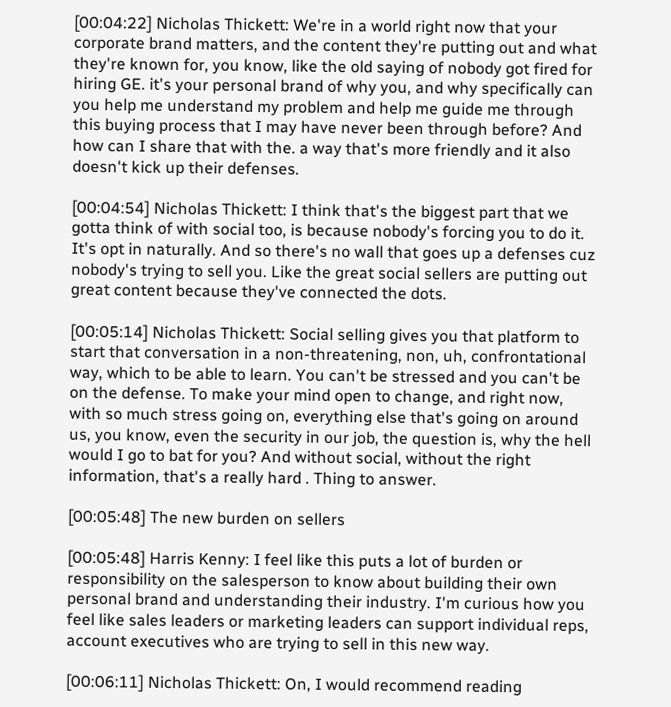[00:04:22] Nicholas Thickett: We're in a world right now that your corporate brand matters, and the content they're putting out and what they're known for, you know, like the old saying of nobody got fired for hiring GE. it's your personal brand of why you, and why specifically can you help me understand my problem and help me guide me through this buying process that I may have never been through before? And how can I share that with the. a way that's more friendly and it also doesn't kick up their defenses.

[00:04:54] Nicholas Thickett: I think that's the biggest part that we gotta think of with social too, is because nobody's forcing you to do it. It's opt in naturally. And so there's no wall that goes up a defenses cuz nobody's trying to sell you. Like the great social sellers are putting out great content because they've connected the dots.

[00:05:14] Nicholas Thickett: Social selling gives you that platform to start that conversation in a non-threatening, non, uh, confrontational way, which to be able to learn. You can't be stressed and you can't be on the defense. To make your mind open to change, and right now, with so much stress going on, everything else that's going on around us, you know, even the security in our job, the question is, why the hell would I go to bat for you? And without social, without the right information, that's a really hard . Thing to answer.

[00:05:48] The new burden on sellers

[00:05:48] Harris Kenny: I feel like this puts a lot of burden or responsibility on the salesperson to know about building their own personal brand and understanding their industry. I'm curious how you feel like sales leaders or marketing leaders can support individual reps, account executives who are trying to sell in this new way.

[00:06:11] Nicholas Thickett: On, I would recommend reading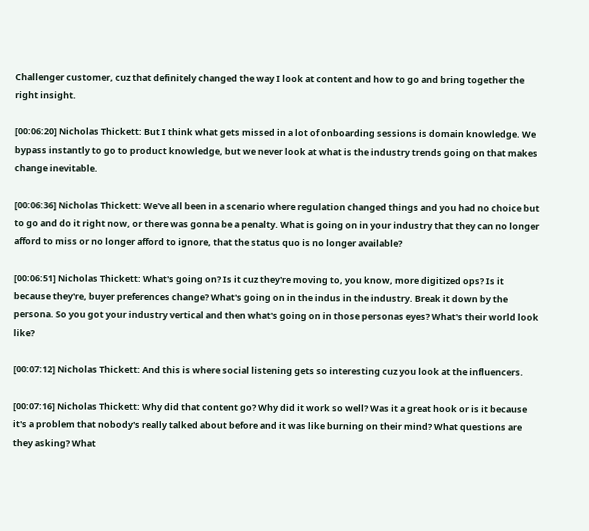Challenger customer, cuz that definitely changed the way I look at content and how to go and bring together the right insight.

[00:06:20] Nicholas Thickett: But I think what gets missed in a lot of onboarding sessions is domain knowledge. We bypass instantly to go to product knowledge, but we never look at what is the industry trends going on that makes change inevitable.

[00:06:36] Nicholas Thickett: We've all been in a scenario where regulation changed things and you had no choice but to go and do it right now, or there was gonna be a penalty. What is going on in your industry that they can no longer afford to miss or no longer afford to ignore, that the status quo is no longer available?

[00:06:51] Nicholas Thickett: What's going on? Is it cuz they're moving to, you know, more digitized ops? Is it because they're, buyer preferences change? What's going on in the indus in the industry. Break it down by the persona. So you got your industry vertical and then what's going on in those personas eyes? What's their world look like?

[00:07:12] Nicholas Thickett: And this is where social listening gets so interesting cuz you look at the influencers.

[00:07:16] Nicholas Thickett: Why did that content go? Why did it work so well? Was it a great hook or is it because it's a problem that nobody's really talked about before and it was like burning on their mind? What questions are they asking? What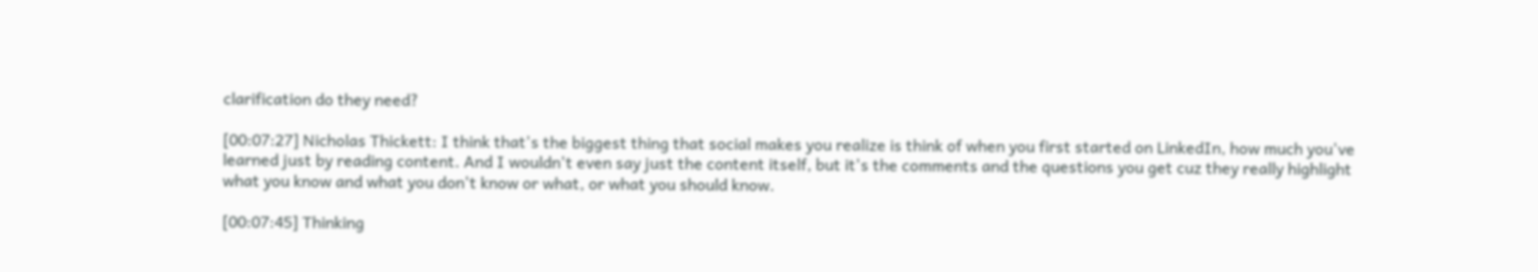clarification do they need?

[00:07:27] Nicholas Thickett: I think that's the biggest thing that social makes you realize is think of when you first started on LinkedIn, how much you've learned just by reading content. And I wouldn't even say just the content itself, but it's the comments and the questions you get cuz they really highlight what you know and what you don't know or what, or what you should know.

[00:07:45] Thinking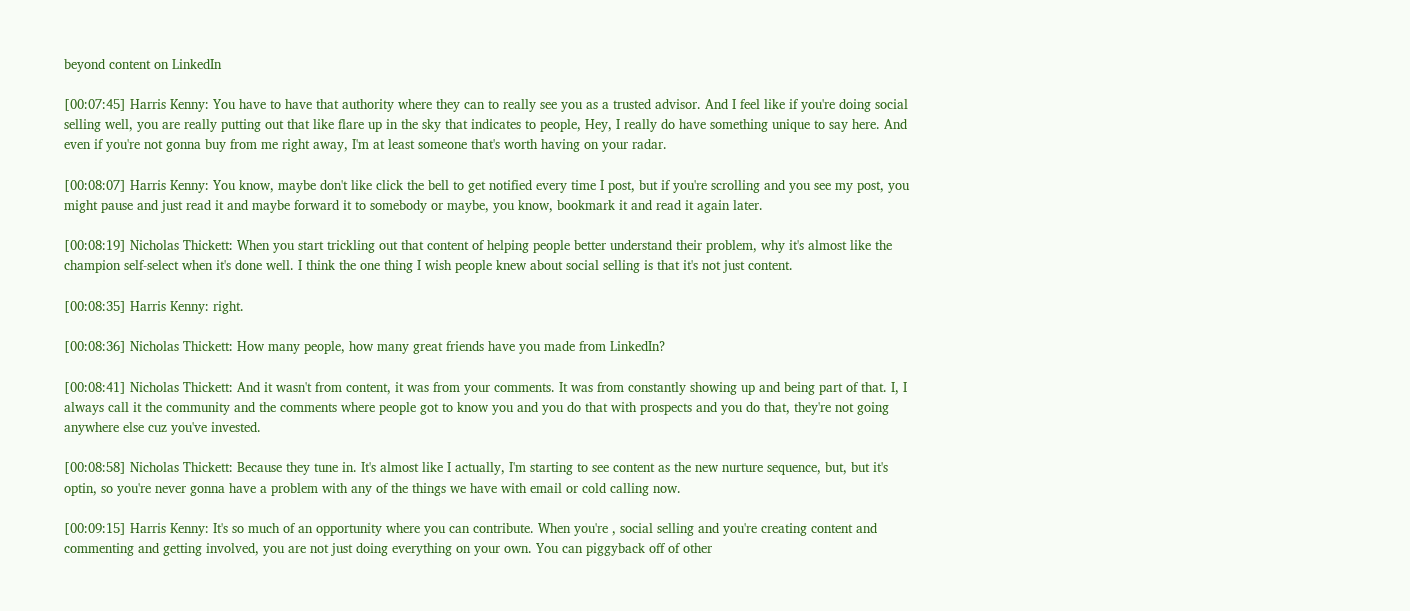beyond content on LinkedIn

[00:07:45] Harris Kenny: You have to have that authority where they can to really see you as a trusted advisor. And I feel like if you're doing social selling well, you are really putting out that like flare up in the sky that indicates to people, Hey, I really do have something unique to say here. And even if you're not gonna buy from me right away, I'm at least someone that's worth having on your radar.

[00:08:07] Harris Kenny: You know, maybe don't like click the bell to get notified every time I post, but if you're scrolling and you see my post, you might pause and just read it and maybe forward it to somebody or maybe, you know, bookmark it and read it again later.

[00:08:19] Nicholas Thickett: When you start trickling out that content of helping people better understand their problem, why it's almost like the champion self-select when it's done well. I think the one thing I wish people knew about social selling is that it's not just content.

[00:08:35] Harris Kenny: right.

[00:08:36] Nicholas Thickett: How many people, how many great friends have you made from LinkedIn?

[00:08:41] Nicholas Thickett: And it wasn't from content, it was from your comments. It was from constantly showing up and being part of that. I, I always call it the community and the comments where people got to know you and you do that with prospects and you do that, they're not going anywhere else cuz you've invested.

[00:08:58] Nicholas Thickett: Because they tune in. It's almost like I actually, I'm starting to see content as the new nurture sequence, but, but it's optin, so you're never gonna have a problem with any of the things we have with email or cold calling now.

[00:09:15] Harris Kenny: It's so much of an opportunity where you can contribute. When you're , social selling and you're creating content and commenting and getting involved, you are not just doing everything on your own. You can piggyback off of other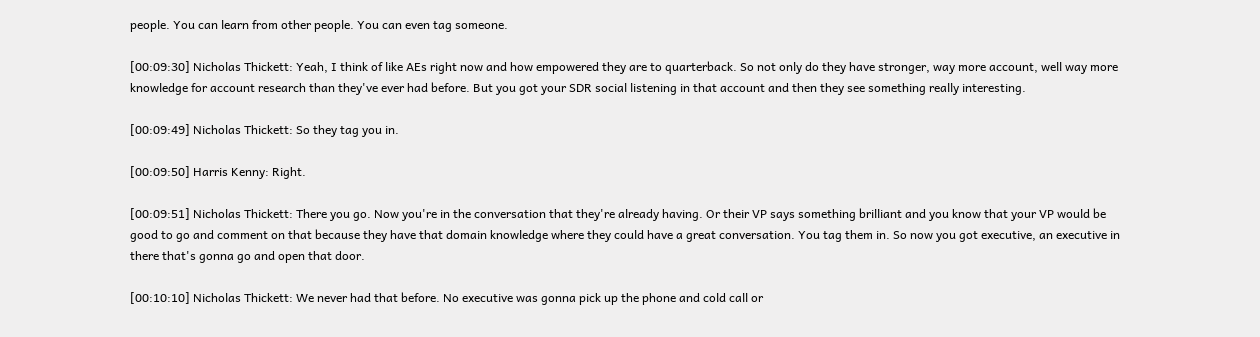people. You can learn from other people. You can even tag someone.

[00:09:30] Nicholas Thickett: Yeah, I think of like AEs right now and how empowered they are to quarterback. So not only do they have stronger, way more account, well way more knowledge for account research than they've ever had before. But you got your SDR social listening in that account and then they see something really interesting.

[00:09:49] Nicholas Thickett: So they tag you in.

[00:09:50] Harris Kenny: Right.

[00:09:51] Nicholas Thickett: There you go. Now you're in the conversation that they're already having. Or their VP says something brilliant and you know that your VP would be good to go and comment on that because they have that domain knowledge where they could have a great conversation. You tag them in. So now you got executive, an executive in there that's gonna go and open that door.

[00:10:10] Nicholas Thickett: We never had that before. No executive was gonna pick up the phone and cold call or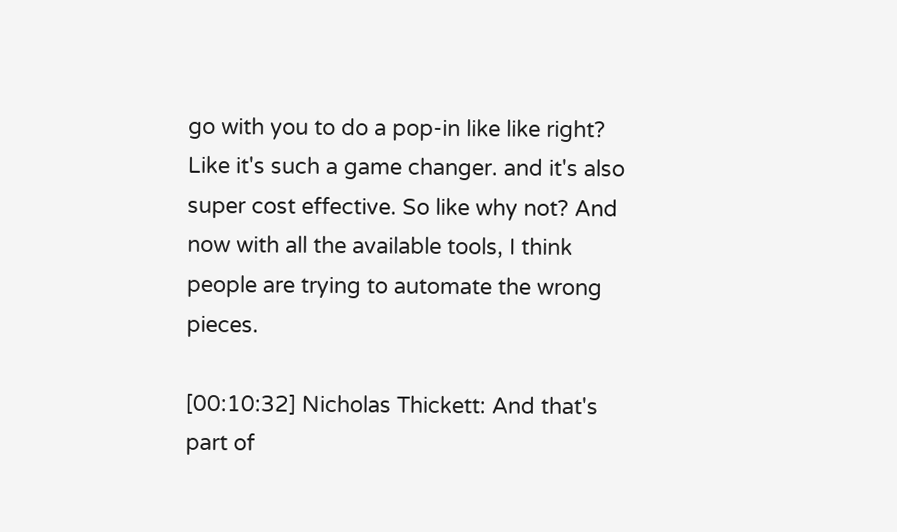go with you to do a pop-in like like right? Like it's such a game changer. and it's also super cost effective. So like why not? And now with all the available tools, I think people are trying to automate the wrong pieces.

[00:10:32] Nicholas Thickett: And that's part of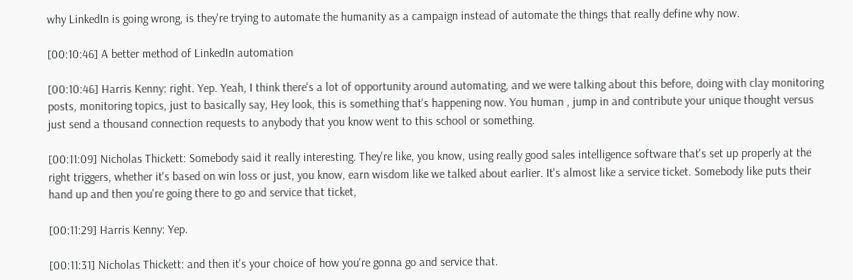why LinkedIn is going wrong, is they're trying to automate the humanity as a campaign instead of automate the things that really define why now.

[00:10:46] A better method of LinkedIn automation

[00:10:46] Harris Kenny: right. Yep. Yeah, I think there's a lot of opportunity around automating, and we were talking about this before, doing with clay monitoring posts, monitoring topics, just to basically say, Hey look, this is something that's happening now. You human , jump in and contribute your unique thought versus just send a thousand connection requests to anybody that you know went to this school or something.

[00:11:09] Nicholas Thickett: Somebody said it really interesting. They're like, you know, using really good sales intelligence software that's set up properly at the right triggers, whether it's based on win loss or just, you know, earn wisdom like we talked about earlier. It's almost like a service ticket. Somebody like puts their hand up and then you're going there to go and service that ticket,

[00:11:29] Harris Kenny: Yep.

[00:11:31] Nicholas Thickett: and then it's your choice of how you're gonna go and service that.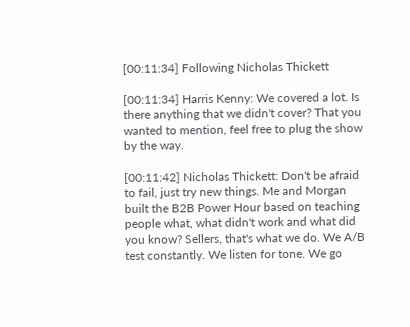[00:11:34] Following Nicholas Thickett

[00:11:34] Harris Kenny: We covered a lot. Is there anything that we didn't cover? That you wanted to mention, feel free to plug the show by the way.

[00:11:42] Nicholas Thickett: Don't be afraid to fail, just try new things. Me and Morgan built the B2B Power Hour based on teaching people what, what didn't work and what did you know? Sellers, that's what we do. We A/B test constantly. We listen for tone. We go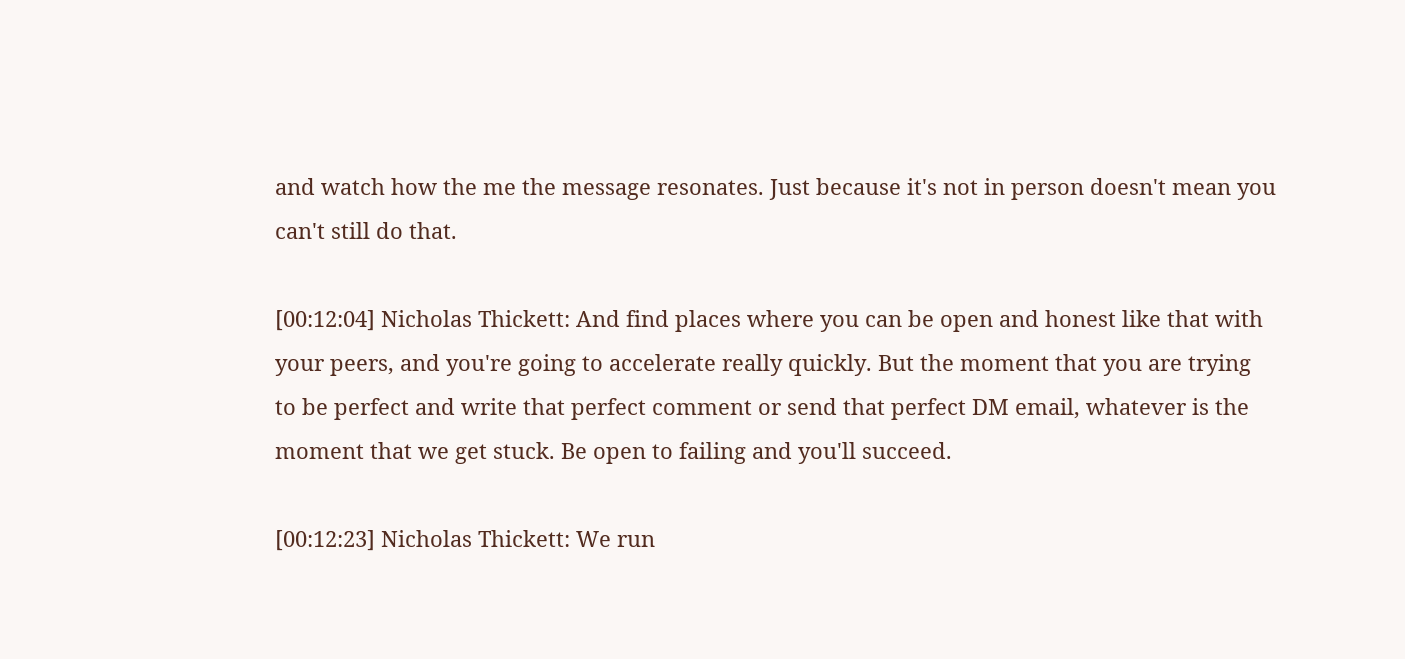and watch how the me the message resonates. Just because it's not in person doesn't mean you can't still do that.

[00:12:04] Nicholas Thickett: And find places where you can be open and honest like that with your peers, and you're going to accelerate really quickly. But the moment that you are trying to be perfect and write that perfect comment or send that perfect DM email, whatever is the moment that we get stuck. Be open to failing and you'll succeed.

[00:12:23] Nicholas Thickett: We run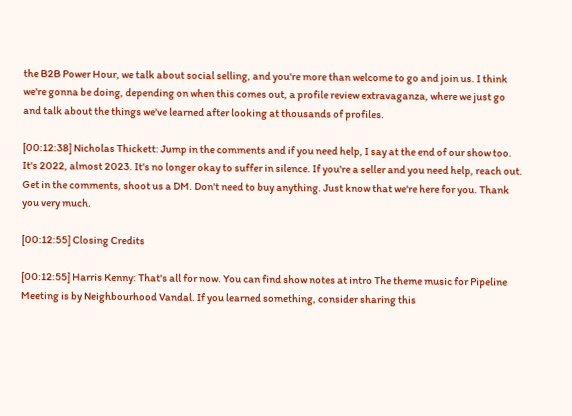the B2B Power Hour, we talk about social selling, and you're more than welcome to go and join us. I think we're gonna be doing, depending on when this comes out, a profile review extravaganza, where we just go and talk about the things we've learned after looking at thousands of profiles.

[00:12:38] Nicholas Thickett: Jump in the comments and if you need help, I say at the end of our show too. It's 2022, almost 2023. It's no longer okay to suffer in silence. If you're a seller and you need help, reach out. Get in the comments, shoot us a DM. Don't need to buy anything. Just know that we're here for you. Thank you very much.

[00:12:55] Closing Credits

[00:12:55] Harris Kenny: That's all for now. You can find show notes at intro The theme music for Pipeline Meeting is by Neighbourhood Vandal. If you learned something, consider sharing this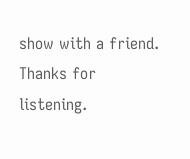show with a friend. Thanks for listening.